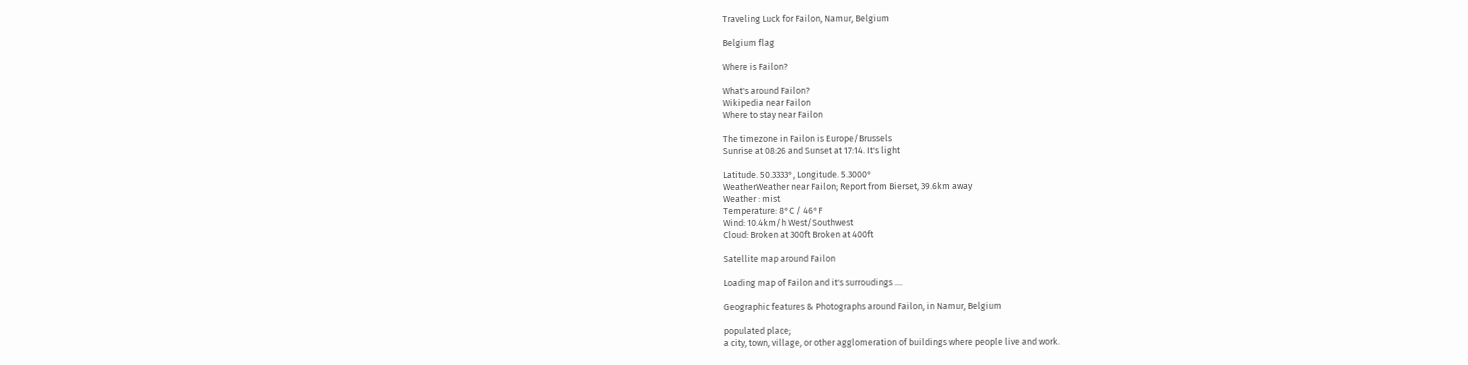Traveling Luck for Failon, Namur, Belgium

Belgium flag

Where is Failon?

What's around Failon?
Wikipedia near Failon
Where to stay near Failon

The timezone in Failon is Europe/Brussels
Sunrise at 08:26 and Sunset at 17:14. It's light

Latitude. 50.3333°, Longitude. 5.3000°
WeatherWeather near Failon; Report from Bierset, 39.6km away
Weather : mist
Temperature: 8°C / 46°F
Wind: 10.4km/h West/Southwest
Cloud: Broken at 300ft Broken at 400ft

Satellite map around Failon

Loading map of Failon and it's surroudings ....

Geographic features & Photographs around Failon, in Namur, Belgium

populated place;
a city, town, village, or other agglomeration of buildings where people live and work.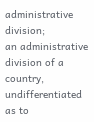administrative division;
an administrative division of a country, undifferentiated as to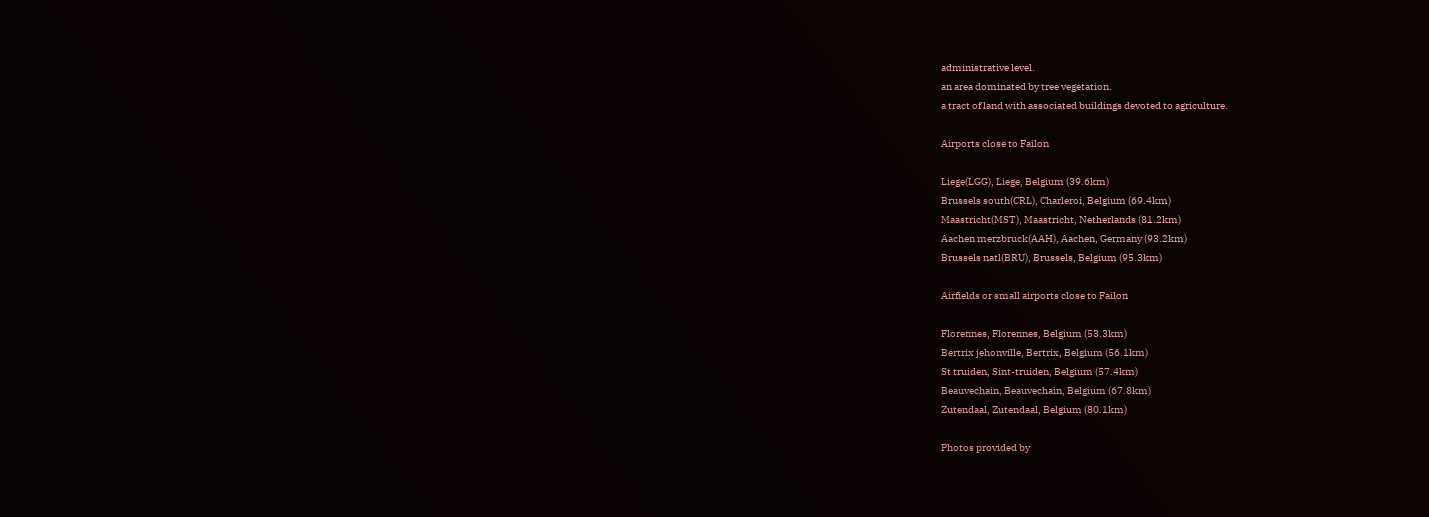administrative level.
an area dominated by tree vegetation.
a tract of land with associated buildings devoted to agriculture.

Airports close to Failon

Liege(LGG), Liege, Belgium (39.6km)
Brussels south(CRL), Charleroi, Belgium (69.4km)
Maastricht(MST), Maastricht, Netherlands (81.2km)
Aachen merzbruck(AAH), Aachen, Germany (93.2km)
Brussels natl(BRU), Brussels, Belgium (95.3km)

Airfields or small airports close to Failon

Florennes, Florennes, Belgium (53.3km)
Bertrix jehonville, Bertrix, Belgium (56.1km)
St truiden, Sint-truiden, Belgium (57.4km)
Beauvechain, Beauvechain, Belgium (67.8km)
Zutendaal, Zutendaal, Belgium (80.1km)

Photos provided by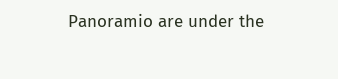Panoramio are under the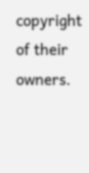copyright of their owners.